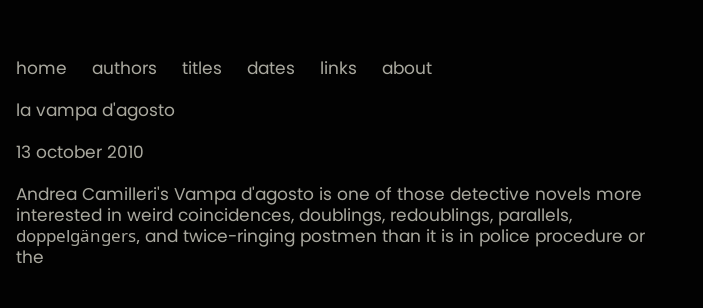home     authors     titles     dates     links     about

la vampa d'agosto

13 october 2010

Andrea Camilleri's Vampa d'agosto is one of those detective novels more interested in weird coincidences, doublings, redoublings, parallels, doppelgängers, and twice-ringing postmen than it is in police procedure or the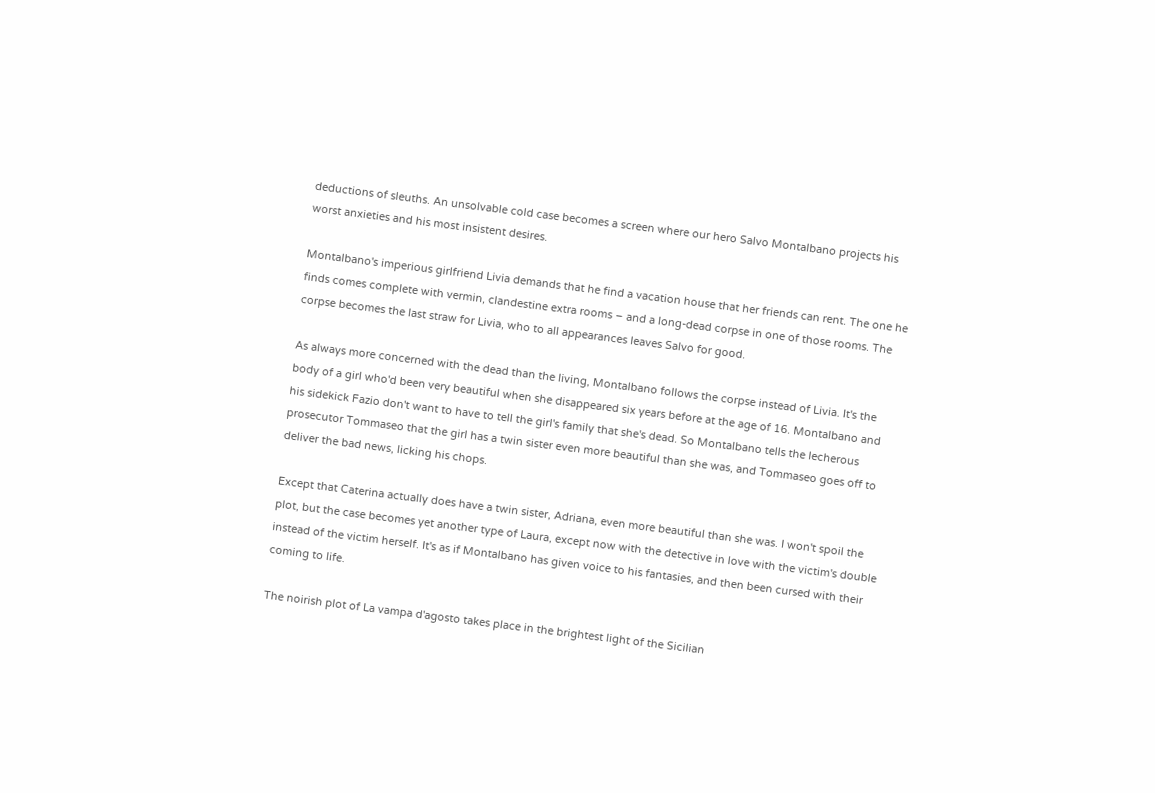deductions of sleuths. An unsolvable cold case becomes a screen where our hero Salvo Montalbano projects his worst anxieties and his most insistent desires.

Montalbano's imperious girlfriend Livia demands that he find a vacation house that her friends can rent. The one he finds comes complete with vermin, clandestine extra rooms – and a long-dead corpse in one of those rooms. The corpse becomes the last straw for Livia, who to all appearances leaves Salvo for good.

As always more concerned with the dead than the living, Montalbano follows the corpse instead of Livia. It's the body of a girl who'd been very beautiful when she disappeared six years before at the age of 16. Montalbano and his sidekick Fazio don't want to have to tell the girl's family that she's dead. So Montalbano tells the lecherous prosecutor Tommaseo that the girl has a twin sister even more beautiful than she was, and Tommaseo goes off to deliver the bad news, licking his chops.

Except that Caterina actually does have a twin sister, Adriana, even more beautiful than she was. I won't spoil the plot, but the case becomes yet another type of Laura, except now with the detective in love with the victim's double instead of the victim herself. It's as if Montalbano has given voice to his fantasies, and then been cursed with their coming to life.

The noirish plot of La vampa d'agosto takes place in the brightest light of the Sicilian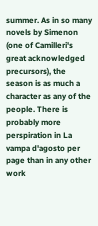summer. As in so many novels by Simenon (one of Camilleri's great acknowledged precursors), the season is as much a character as any of the people. There is probably more perspiration in La vampa d'agosto per page than in any other work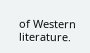of Western literature.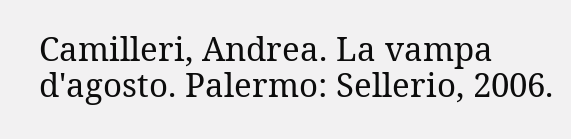Camilleri, Andrea. La vampa d'agosto. Palermo: Sellerio, 2006.